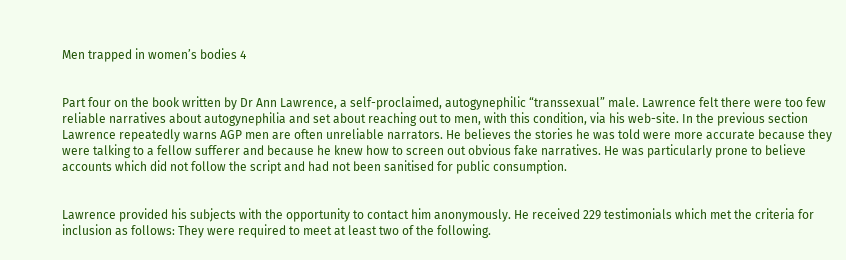Men trapped in women’s bodies 4


Part four on the book written by Dr Ann Lawrence, a self-proclaimed, autogynephilic “transsexual” male. Lawrence felt there were too few reliable narratives about autogynephilia and set about reaching out to men, with this condition, via his web-site. In the previous section Lawrence repeatedly warns AGP men are often unreliable narrators. He believes the stories he was told were more accurate because they were talking to a fellow sufferer and because he knew how to screen out obvious fake narratives. He was particularly prone to believe accounts which did not follow the script and had not been sanitised for public consumption.


Lawrence provided his subjects with the opportunity to contact him anonymously. He received 229 testimonials which met the criteria for inclusion as follows: They were required to meet at least two of the following.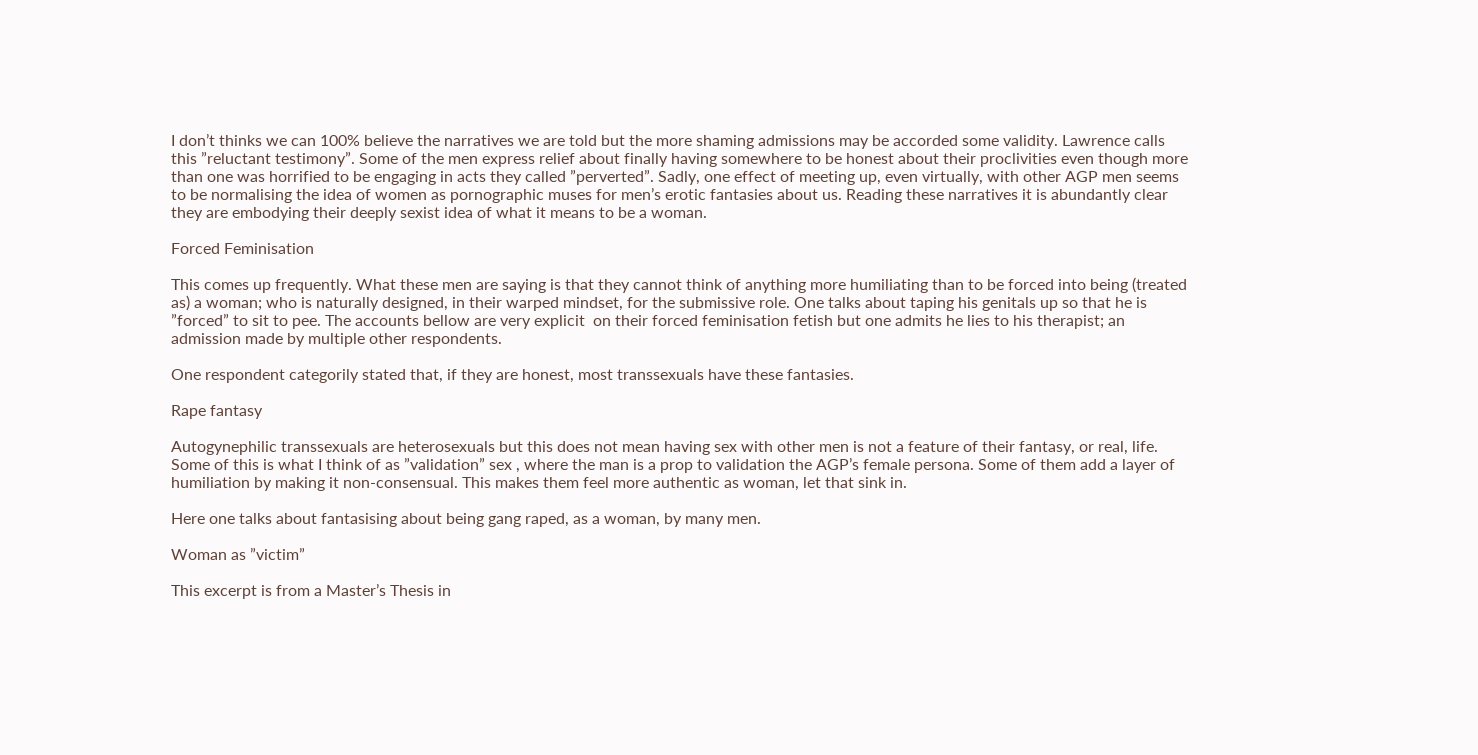I don’t thinks we can 100% believe the narratives we are told but the more shaming admissions may be accorded some validity. Lawrence calls this ”reluctant testimony”. Some of the men express relief about finally having somewhere to be honest about their proclivities even though more than one was horrified to be engaging in acts they called ”perverted”. Sadly, one effect of meeting up, even virtually, with other AGP men seems to be normalising the idea of women as pornographic muses for men’s erotic fantasies about us. Reading these narratives it is abundantly clear they are embodying their deeply sexist idea of what it means to be a woman.

Forced Feminisation

This comes up frequently. What these men are saying is that they cannot think of anything more humiliating than to be forced into being (treated as) a woman; who is naturally designed, in their warped mindset, for the submissive role. One talks about taping his genitals up so that he is ”forced” to sit to pee. The accounts bellow are very explicit  on their forced feminisation fetish but one admits he lies to his therapist; an admission made by multiple other respondents.

One respondent categorily stated that, if they are honest, most transsexuals have these fantasies.

Rape fantasy

Autogynephilic transsexuals are heterosexuals but this does not mean having sex with other men is not a feature of their fantasy, or real, life. Some of this is what I think of as ”validation” sex , where the man is a prop to validation the AGP’s female persona. Some of them add a layer of humiliation by making it non-consensual. This makes them feel more authentic as woman, let that sink in.

Here one talks about fantasising about being gang raped, as a woman, by many men.

Woman as ”victim”

This excerpt is from a Master’s Thesis in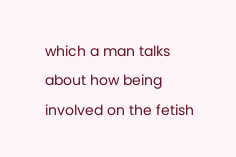which a man talks about how being involved on the fetish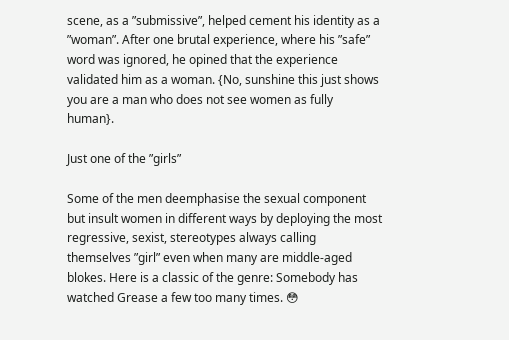scene, as a ”submissive”, helped cement his identity as a ”woman”. After one brutal experience, where his ”safe” word was ignored, he opined that the experience validated him as a woman. {No, sunshine this just shows you are a man who does not see women as fully human}.

Just one of the ”girls”

Some of the men deemphasise the sexual component but insult women in different ways by deploying the most regressive, sexist, stereotypes always calling themselves ”girl” even when many are middle-aged blokes. Here is a classic of the genre: Somebody has watched Grease a few too many times. 😳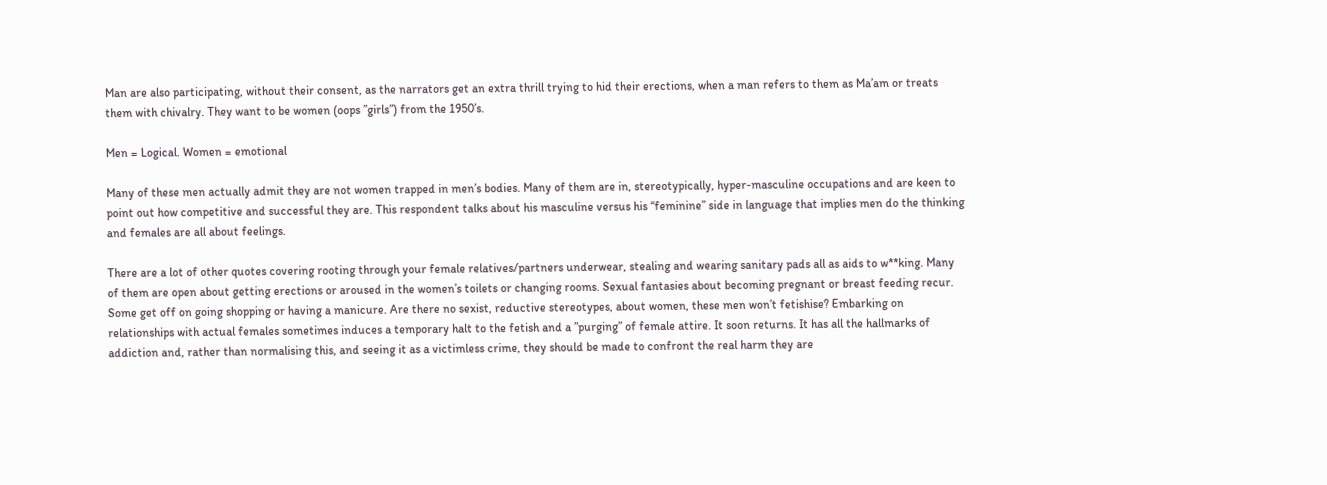Man are also participating, without their consent, as the narrators get an extra thrill trying to hid their erections, when a man refers to them as Ma’am or treats them with chivalry. They want to be women (oops ”girls”) from the 1950’s.

Men = Logical. Women = emotional

Many of these men actually admit they are not women trapped in men’s bodies. Many of them are in, stereotypically, hyper-masculine occupations and are keen to point out how competitive and successful they are. This respondent talks about his masculine versus his “feminine” side in language that implies men do the thinking and females are all about feelings.

There are a lot of other quotes covering rooting through your female relatives/partners underwear, stealing and wearing sanitary pads all as aids to w**king. Many of them are open about getting erections or aroused in the women’s toilets or changing rooms. Sexual fantasies about becoming pregnant or breast feeding recur. Some get off on going shopping or having a manicure. Are there no sexist, reductive stereotypes, about women, these men won’t fetishise? Embarking on relationships with actual females sometimes induces a temporary halt to the fetish and a ”purging” of female attire. It soon returns. It has all the hallmarks of addiction and, rather than normalising this, and seeing it as a victimless crime, they should be made to confront the real harm they are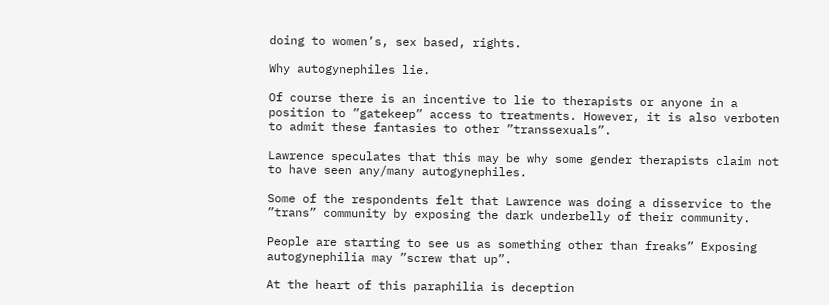doing to women’s, sex based, rights.

Why autogynephiles lie.

Of course there is an incentive to lie to therapists or anyone in a position to ”gatekeep” access to treatments. However, it is also verboten to admit these fantasies to other ”transsexuals”.

Lawrence speculates that this may be why some gender therapists claim not to have seen any/many autogynephiles.

Some of the respondents felt that Lawrence was doing a disservice to the ”trans” community by exposing the dark underbelly of their community.

People are starting to see us as something other than freaks” Exposing autogynephilia may ”screw that up”.

At the heart of this paraphilia is deception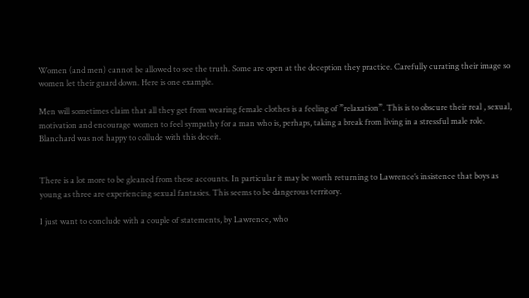Women (and men) cannot be allowed to see the truth. Some are open at the deception they practice. Carefully curating their image so women let their guard down. Here is one example.

Men will sometimes claim that all they get from wearing female clothes is a feeling of ”relaxation”. This is to obscure their real , sexual, motivation and encourage women to feel sympathy for a man who is, perhaps, taking a break from living in a stressful male role. Blanchard was not happy to collude with this deceit.


There is a lot more to be gleaned from these accounts. In particular it may be worth returning to Lawrence’s insistence that boys as young as three are experiencing sexual fantasies. This seems to be dangerous territory.

I just want to conclude with a couple of statements, by Lawrence, who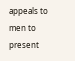appeals to men to present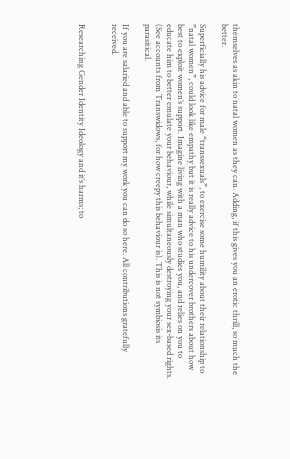themselves as akin to natal women as they can. Adding, if this gives you an erotic thrill, so much the better.

Superficially his advice for male “transsexuals”, to exercise some humility about their relationship to ”natal women”, could look like empathy but it is really advice to his undercover brothers about how best to exploit women’s support. Imagine living with a man who studies you, and relies on you to educate him to better emulate your behaviour, while simultaneously destroying your sex-based rights. (See accounts from Transwidows, for how creepy this behaviour is). This is not symbiosis its parasitical.

If you are salaried and able to support my work you can do so here. All contributions gratefully received.


Researching Gender Identity Ideology and it’s harms; to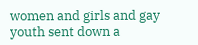women and girls and gay youth sent down a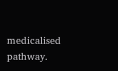medicalised pathway.